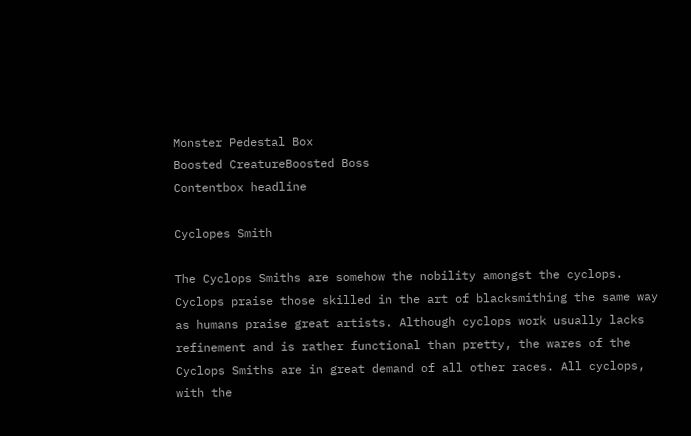Monster Pedestal Box
Boosted CreatureBoosted Boss
Contentbox headline

Cyclopes Smith

The Cyclops Smiths are somehow the nobility amongst the cyclops. Cyclops praise those skilled in the art of blacksmithing the same way as humans praise great artists. Although cyclops work usually lacks refinement and is rather functional than pretty, the wares of the Cyclops Smiths are in great demand of all other races. All cyclops, with the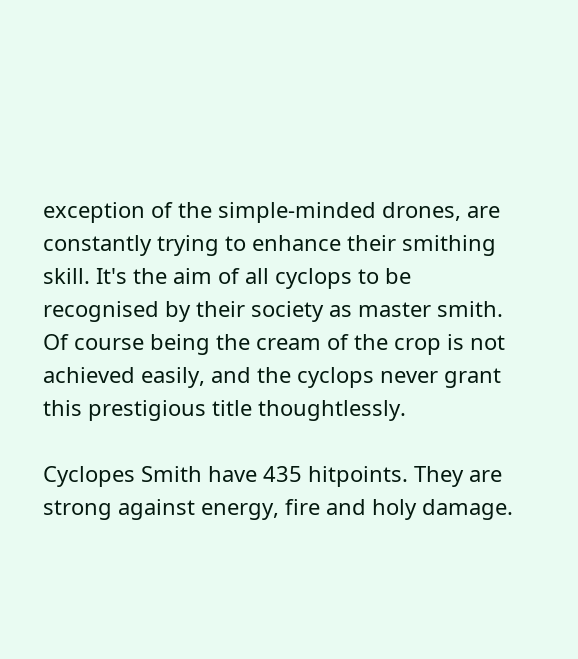exception of the simple-minded drones, are constantly trying to enhance their smithing skill. It's the aim of all cyclops to be recognised by their society as master smith. Of course being the cream of the crop is not achieved easily, and the cyclops never grant this prestigious title thoughtlessly.

Cyclopes Smith have 435 hitpoints. They are strong against energy, fire and holy damage.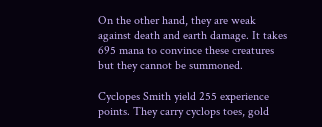On the other hand, they are weak against death and earth damage. It takes 695 mana to convince these creatures but they cannot be summoned.

Cyclopes Smith yield 255 experience points. They carry cyclops toes, gold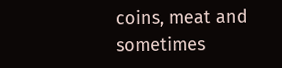coins, meat and sometimes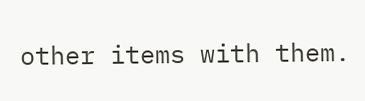other items with them.